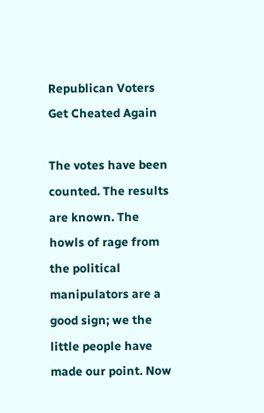Republican Voters Get Cheated Again

The votes have been counted. The results are known. The howls of rage from the political manipulators are a good sign; we the little people have made our point. Now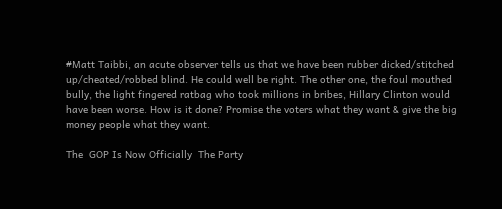#Matt Taibbi, an acute observer tells us that we have been rubber dicked/stitched up/cheated/robbed blind. He could well be right. The other one, the foul mouthed bully, the light fingered ratbag who took millions in bribes, Hillary Clinton would have been worse. How is it done? Promise the voters what they want & give the big money people what they want.

The  GOP Is Now Officially  The Party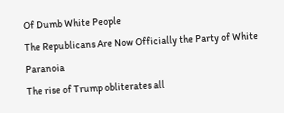Of Dumb White People
The Republicans Are Now Officially the Party of White Paranoia
The rise of Trump obliterates all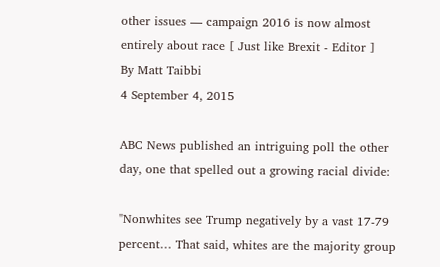other issues — campaign 2016 is now almost entirely about race [ Just like Brexit - Editor ]
By Matt Taibbi
4 September 4, 2015

ABC News published an intriguing poll the other day, one that spelled out a growing racial divide:

"Nonwhites see Trump negatively by a vast 17-79 percent… That said, whites are the majority group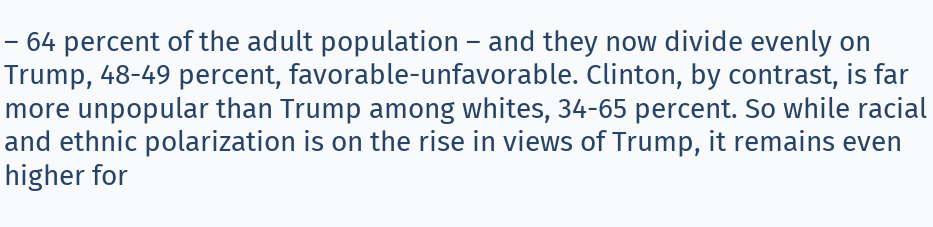– 64 percent of the adult population – and they now divide evenly on Trump, 48-49 percent, favorable-unfavorable. Clinton, by contrast, is far more unpopular than Trump among whites, 34-65 percent. So while racial and ethnic polarization is on the rise in views of Trump, it remains even higher for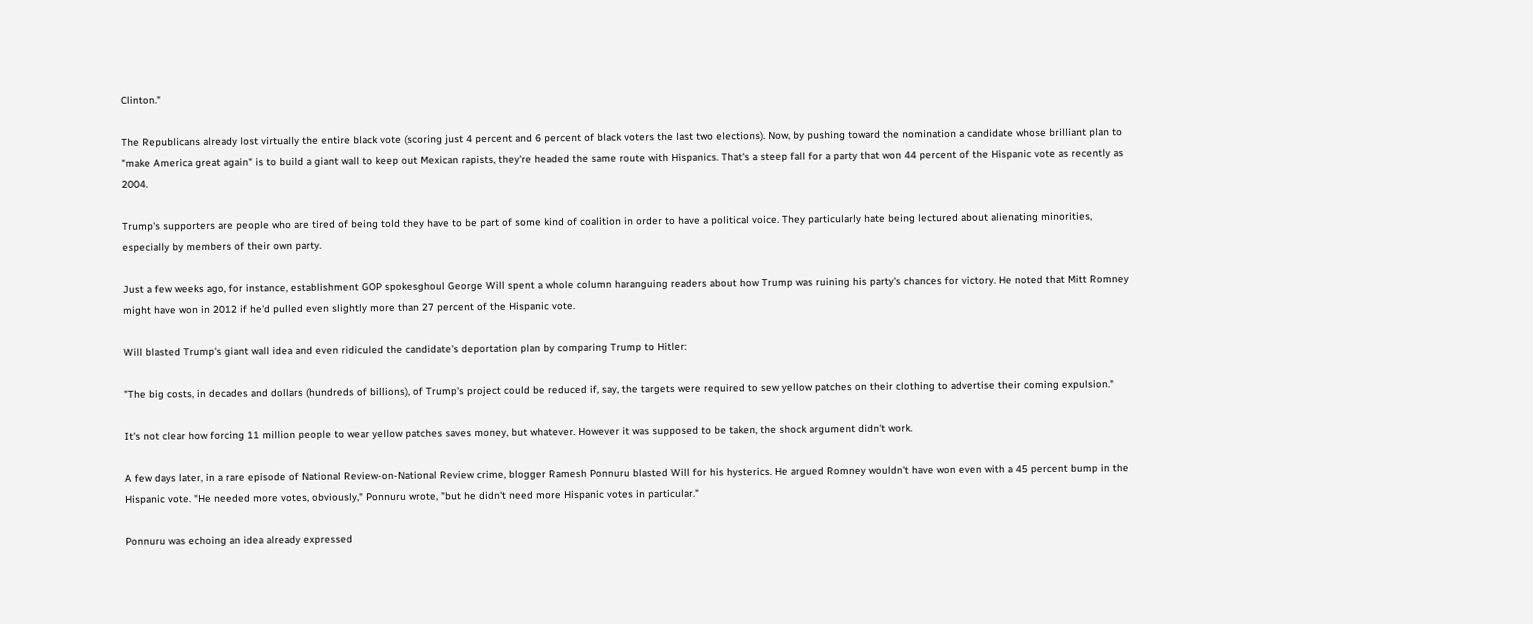Clinton."

The Republicans already lost virtually the entire black vote (scoring just 4 percent and 6 percent of black voters the last two elections). Now, by pushing toward the nomination a candidate whose brilliant plan to "make America great again" is to build a giant wall to keep out Mexican rapists, they're headed the same route with Hispanics. That's a steep fall for a party that won 44 percent of the Hispanic vote as recently as 2004.

Trump's supporters are people who are tired of being told they have to be part of some kind of coalition in order to have a political voice. They particularly hate being lectured about alienating minorities, especially by members of their own party.

Just a few weeks ago, for instance, establishment GOP spokesghoul George Will spent a whole column haranguing readers about how Trump was ruining his party's chances for victory. He noted that Mitt Romney might have won in 2012 if he'd pulled even slightly more than 27 percent of the Hispanic vote.

Will blasted Trump's giant wall idea and even ridiculed the candidate's deportation plan by comparing Trump to Hitler:

"The big costs, in decades and dollars (hundreds of billions), of Trump's project could be reduced if, say, the targets were required to sew yellow patches on their clothing to advertise their coming expulsion."

It's not clear how forcing 11 million people to wear yellow patches saves money, but whatever. However it was supposed to be taken, the shock argument didn't work.

A few days later, in a rare episode of National Review-on-National Review crime, blogger Ramesh Ponnuru blasted Will for his hysterics. He argued Romney wouldn't have won even with a 45 percent bump in the Hispanic vote. "He needed more votes, obviously," Ponnuru wrote, "but he didn't need more Hispanic votes in particular."

Ponnuru was echoing an idea already expressed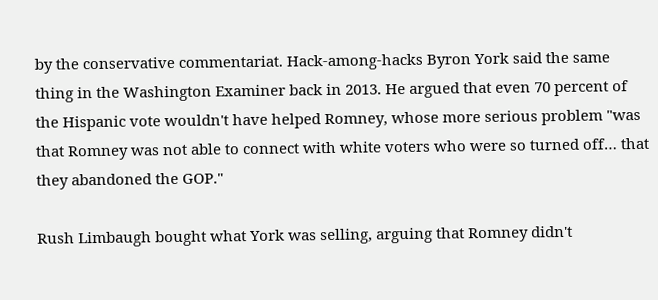by the conservative commentariat. Hack-among-hacks Byron York said the same thing in the Washington Examiner back in 2013. He argued that even 70 percent of the Hispanic vote wouldn't have helped Romney, whose more serious problem "was that Romney was not able to connect with white voters who were so turned off… that they abandoned the GOP."

Rush Limbaugh bought what York was selling, arguing that Romney didn't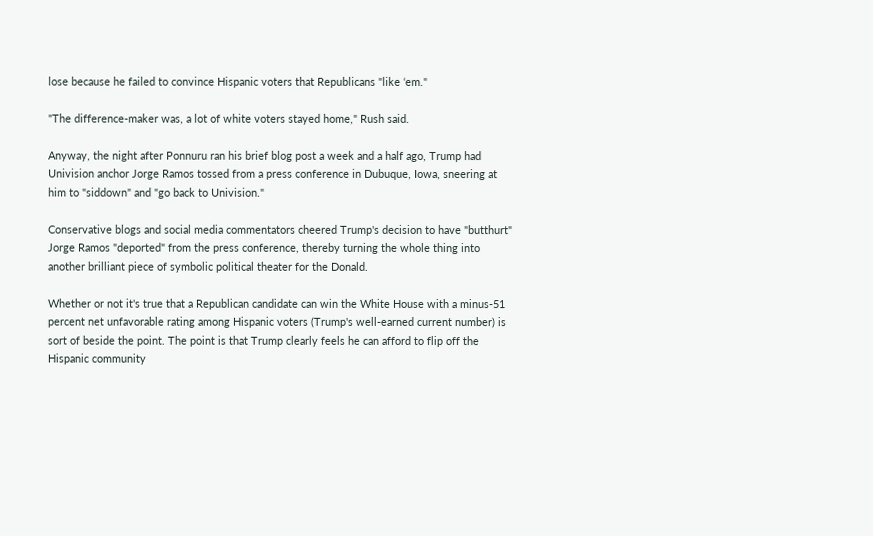lose because he failed to convince Hispanic voters that Republicans "like ‘em."

"The difference-maker was, a lot of white voters stayed home," Rush said.

Anyway, the night after Ponnuru ran his brief blog post a week and a half ago, Trump had Univision anchor Jorge Ramos tossed from a press conference in Dubuque, Iowa, sneering at him to "siddown" and "go back to Univision."

Conservative blogs and social media commentators cheered Trump's decision to have "butthurt" Jorge Ramos "deported" from the press conference, thereby turning the whole thing into another brilliant piece of symbolic political theater for the Donald.

Whether or not it's true that a Republican candidate can win the White House with a minus-51 percent net unfavorable rating among Hispanic voters (Trump's well-earned current number) is sort of beside the point. The point is that Trump clearly feels he can afford to flip off the Hispanic community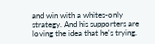and win with a whites-only strategy. And his supporters are loving the idea that he's trying.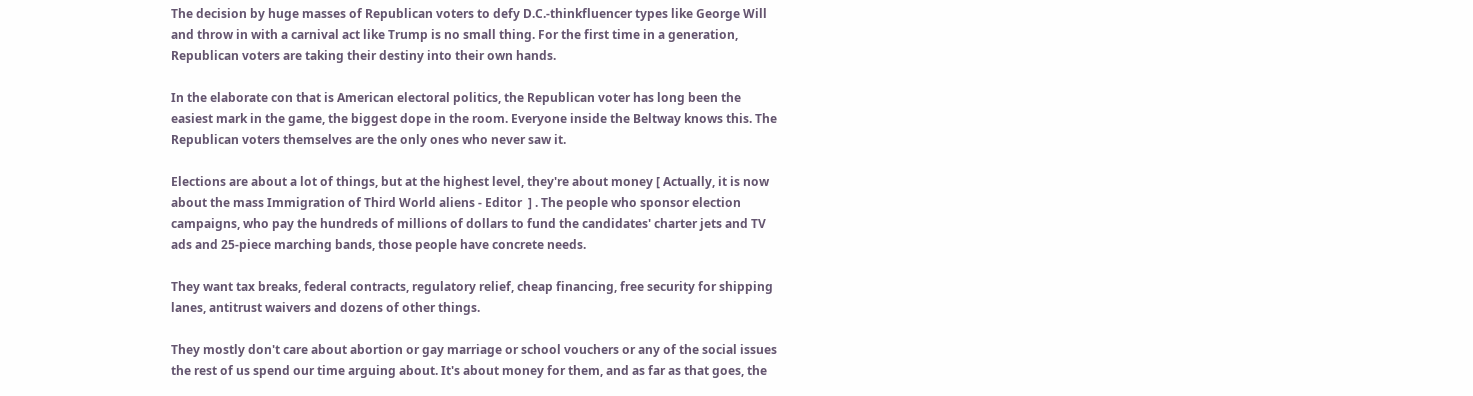The decision by huge masses of Republican voters to defy D.C.-thinkfluencer types like George Will and throw in with a carnival act like Trump is no small thing. For the first time in a generation, Republican voters are taking their destiny into their own hands.

In the elaborate con that is American electoral politics, the Republican voter has long been the easiest mark in the game, the biggest dope in the room. Everyone inside the Beltway knows this. The Republican voters themselves are the only ones who never saw it.

Elections are about a lot of things, but at the highest level, they're about money [ Actually, it is now about the mass Immigration of Third World aliens - Editor  ] . The people who sponsor election campaigns, who pay the hundreds of millions of dollars to fund the candidates' charter jets and TV ads and 25-piece marching bands, those people have concrete needs.

They want tax breaks, federal contracts, regulatory relief, cheap financing, free security for shipping lanes, antitrust waivers and dozens of other things.

They mostly don't care about abortion or gay marriage or school vouchers or any of the social issues the rest of us spend our time arguing about. It's about money for them, and as far as that goes, the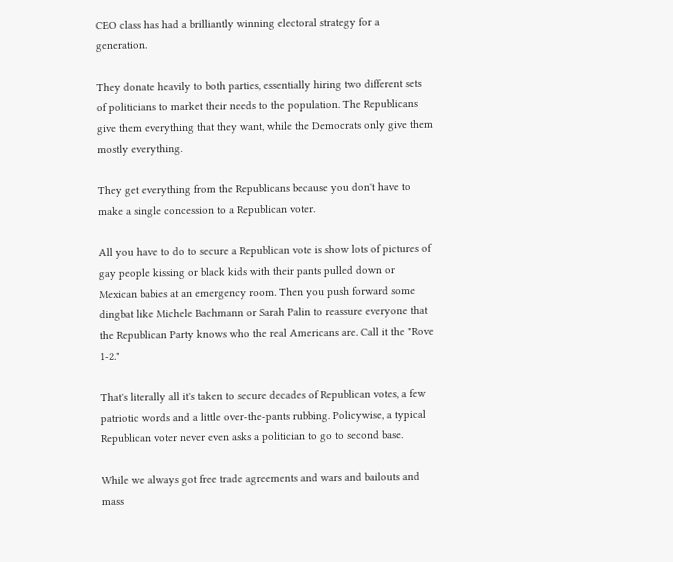CEO class has had a brilliantly winning electoral strategy for a generation.

They donate heavily to both parties, essentially hiring two different sets of politicians to market their needs to the population. The Republicans give them everything that they want, while the Democrats only give them mostly everything.

They get everything from the Republicans because you don't have to make a single concession to a Republican voter.

All you have to do to secure a Republican vote is show lots of pictures of gay people kissing or black kids with their pants pulled down or Mexican babies at an emergency room. Then you push forward some dingbat like Michele Bachmann or Sarah Palin to reassure everyone that the Republican Party knows who the real Americans are. Call it the "Rove 1-2."

That's literally all it's taken to secure decades of Republican votes, a few patriotic words and a little over-the-pants rubbing. Policywise, a typical Republican voter never even asks a politician to go to second base.

While we always got free trade agreements and wars and bailouts and mass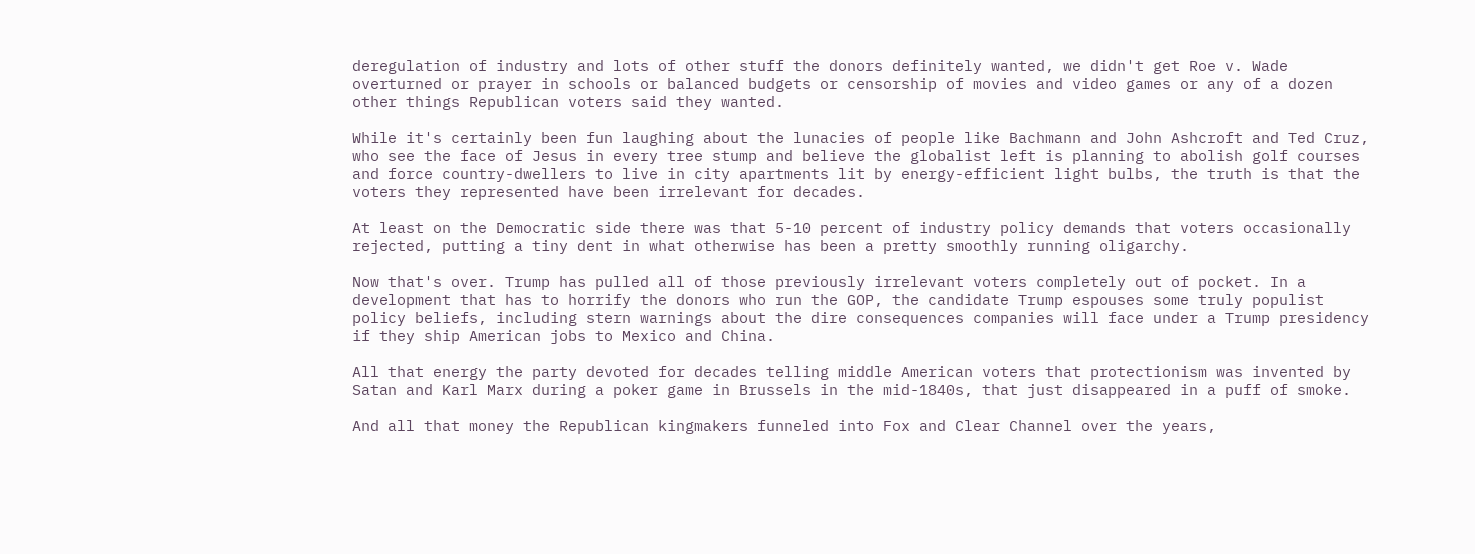deregulation of industry and lots of other stuff the donors definitely wanted, we didn't get Roe v. Wade overturned or prayer in schools or balanced budgets or censorship of movies and video games or any of a dozen other things Republican voters said they wanted.

While it's certainly been fun laughing about the lunacies of people like Bachmann and John Ashcroft and Ted Cruz, who see the face of Jesus in every tree stump and believe the globalist left is planning to abolish golf courses and force country-dwellers to live in city apartments lit by energy-efficient light bulbs, the truth is that the voters they represented have been irrelevant for decades.

At least on the Democratic side there was that 5-10 percent of industry policy demands that voters occasionally rejected, putting a tiny dent in what otherwise has been a pretty smoothly running oligarchy.

Now that's over. Trump has pulled all of those previously irrelevant voters completely out of pocket. In a development that has to horrify the donors who run the GOP, the candidate Trump espouses some truly populist policy beliefs, including stern warnings about the dire consequences companies will face under a Trump presidency if they ship American jobs to Mexico and China.

All that energy the party devoted for decades telling middle American voters that protectionism was invented by Satan and Karl Marx during a poker game in Brussels in the mid-1840s, that just disappeared in a puff of smoke.

And all that money the Republican kingmakers funneled into Fox and Clear Channel over the years,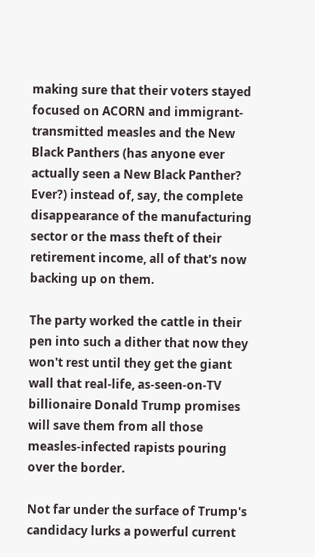making sure that their voters stayed focused on ACORN and immigrant-transmitted measles and the New Black Panthers (has anyone ever actually seen a New Black Panther? Ever?) instead of, say, the complete disappearance of the manufacturing sector or the mass theft of their retirement income, all of that's now backing up on them.

The party worked the cattle in their pen into such a dither that now they won't rest until they get the giant wall that real-life, as-seen-on-TV billionaire Donald Trump promises will save them from all those measles-infected rapists pouring over the border.

Not far under the surface of Trump's candidacy lurks a powerful current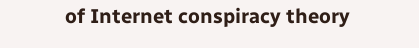of Internet conspiracy theory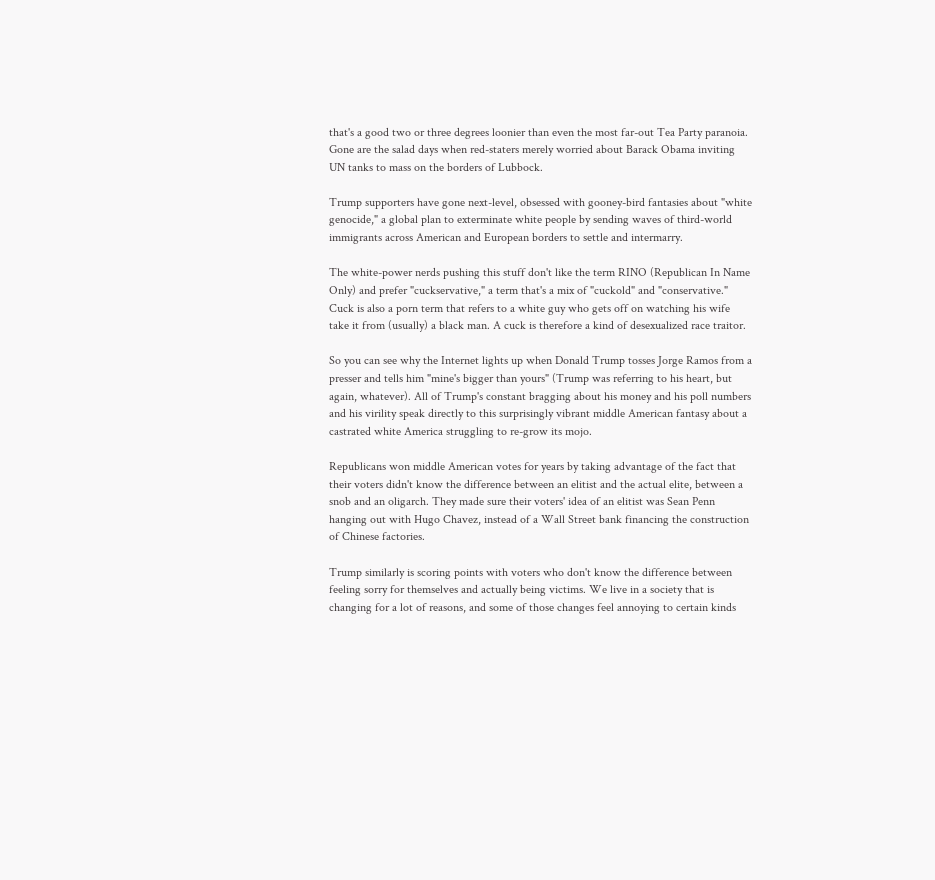that's a good two or three degrees loonier than even the most far-out Tea Party paranoia. Gone are the salad days when red-staters merely worried about Barack Obama inviting UN tanks to mass on the borders of Lubbock.

Trump supporters have gone next-level, obsessed with gooney-bird fantasies about "white genocide," a global plan to exterminate white people by sending waves of third-world immigrants across American and European borders to settle and intermarry.

The white-power nerds pushing this stuff don't like the term RINO (Republican In Name Only) and prefer "cuckservative," a term that's a mix of "cuckold" and "conservative." Cuck is also a porn term that refers to a white guy who gets off on watching his wife take it from (usually) a black man. A cuck is therefore a kind of desexualized race traitor.

So you can see why the Internet lights up when Donald Trump tosses Jorge Ramos from a presser and tells him "mine's bigger than yours" (Trump was referring to his heart, but again, whatever). All of Trump's constant bragging about his money and his poll numbers and his virility speak directly to this surprisingly vibrant middle American fantasy about a castrated white America struggling to re-grow its mojo.

Republicans won middle American votes for years by taking advantage of the fact that their voters didn't know the difference between an elitist and the actual elite, between a snob and an oligarch. They made sure their voters' idea of an elitist was Sean Penn hanging out with Hugo Chavez, instead of a Wall Street bank financing the construction of Chinese factories.

Trump similarly is scoring points with voters who don't know the difference between feeling sorry for themselves and actually being victims. We live in a society that is changing for a lot of reasons, and some of those changes feel annoying to certain kinds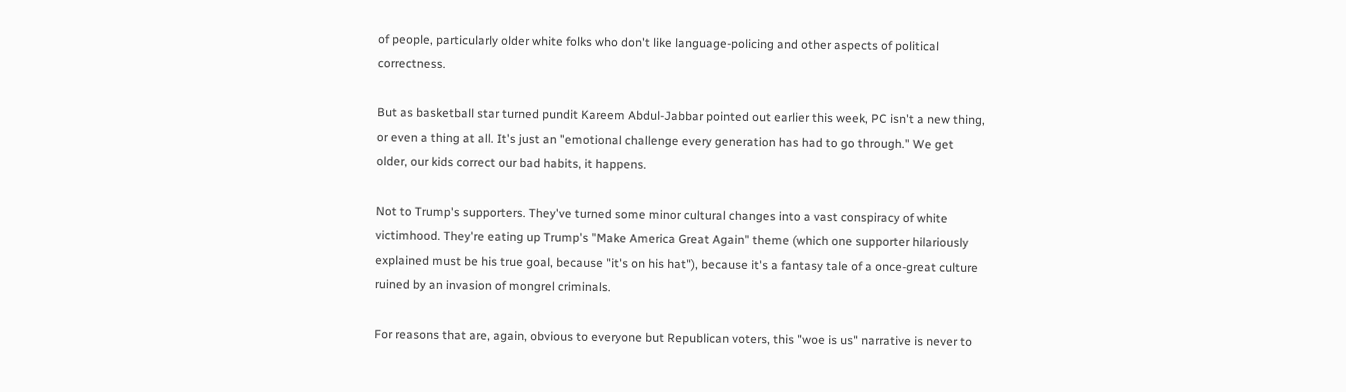of people, particularly older white folks who don't like language-policing and other aspects of political correctness.

But as basketball star turned pundit Kareem Abdul-Jabbar pointed out earlier this week, PC isn't a new thing, or even a thing at all. It's just an "emotional challenge every generation has had to go through." We get older, our kids correct our bad habits, it happens.

Not to Trump's supporters. They've turned some minor cultural changes into a vast conspiracy of white victimhood. They're eating up Trump's "Make America Great Again" theme (which one supporter hilariously explained must be his true goal, because "it's on his hat"), because it's a fantasy tale of a once-great culture ruined by an invasion of mongrel criminals.

For reasons that are, again, obvious to everyone but Republican voters, this "woe is us" narrative is never to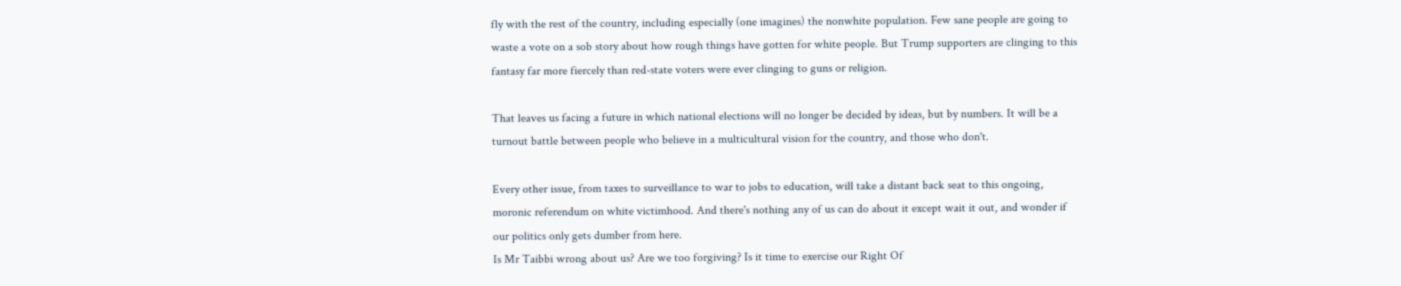fly with the rest of the country, including especially (one imagines) the nonwhite population. Few sane people are going to waste a vote on a sob story about how rough things have gotten for white people. But Trump supporters are clinging to this fantasy far more fiercely than red-state voters were ever clinging to guns or religion.

That leaves us facing a future in which national elections will no longer be decided by ideas, but by numbers. It will be a turnout battle between people who believe in a multicultural vision for the country, and those who don't.

Every other issue, from taxes to surveillance to war to jobs to education, will take a distant back seat to this ongoing, moronic referendum on white victimhood. And there's nothing any of us can do about it except wait it out, and wonder if our politics only gets dumber from here.
Is Mr Taibbi wrong about us? Are we too forgiving? Is it time to exercise our Right Of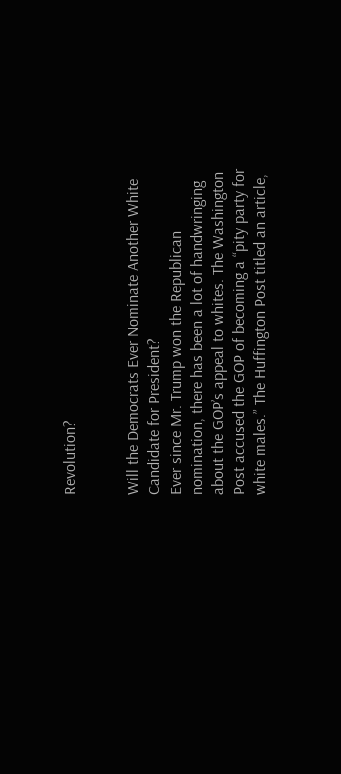Revolution?


Will the Democrats Ever Nominate Another White Candidate for President?
Ever since Mr. Trump won the Republican nomination, there has been a lot of handwringing about the GOP’s appeal to whites. The Washington Post accused the GOP of becoming a “pity party for white males.” The Huffington Post titled an article,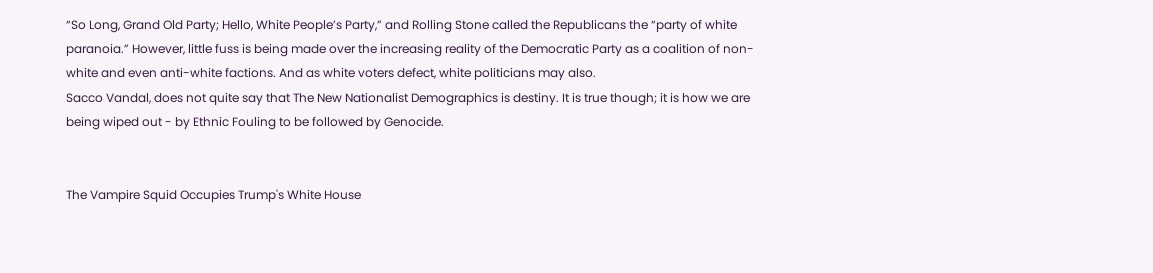“So Long, Grand Old Party; Hello, White People’s Party,” and Rolling Stone called the Republicans the “party of white paranoia.” However, little fuss is being made over the increasing reality of the Democratic Party as a coalition of non-white and even anti-white factions. And as white voters defect, white politicians may also.
Sacco Vandal, does not quite say that The New Nationalist Demographics is destiny. It is true though; it is how we are being wiped out - by Ethnic Fouling to be followed by Genocide.


The Vampire Squid Occupies Trump's White House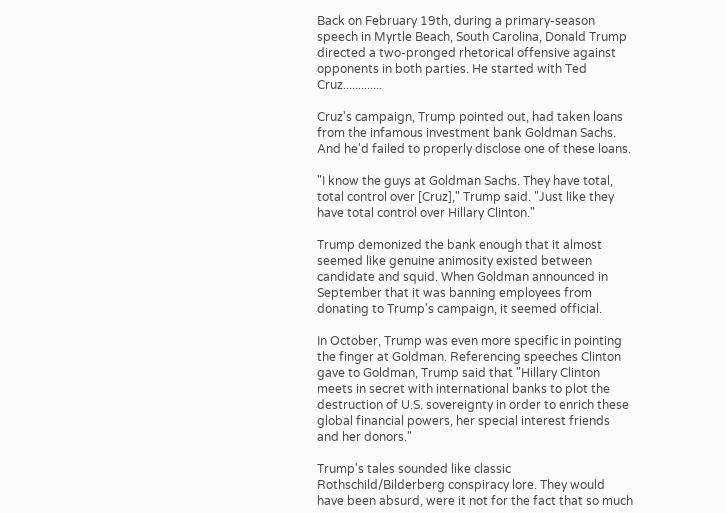Back on February 19th, during a primary-season speech in Myrtle Beach, South Carolina, Donald Trump directed a two-pronged rhetorical offensive against opponents in both parties. He started with Ted Cruz.............

Cruz's campaign, Trump pointed out, had taken loans from the infamous investment bank Goldman Sachs. And he'd failed to properly disclose one of these loans.

"I know the guys at Goldman Sachs. They have total, total control over [Cruz]," Trump said. "Just like they have total control over Hillary Clinton."

Trump demonized the bank enough that it almost seemed like genuine animosity existed between candidate and squid. When Goldman announced in September that it was banning employees from donating to Trump's campaign, it seemed official.

In October, Trump was even more specific in pointing the finger at Goldman. Referencing speeches Clinton gave to Goldman, Trump said that "Hillary Clinton meets in secret with international banks to plot the destruction of U.S. sovereignty in order to enrich these global financial powers, her special interest friends and her donors."

Trump's tales sounded like classic Rothschild/Bilderberg conspiracy lore. They would have been absurd, were it not for the fact that so much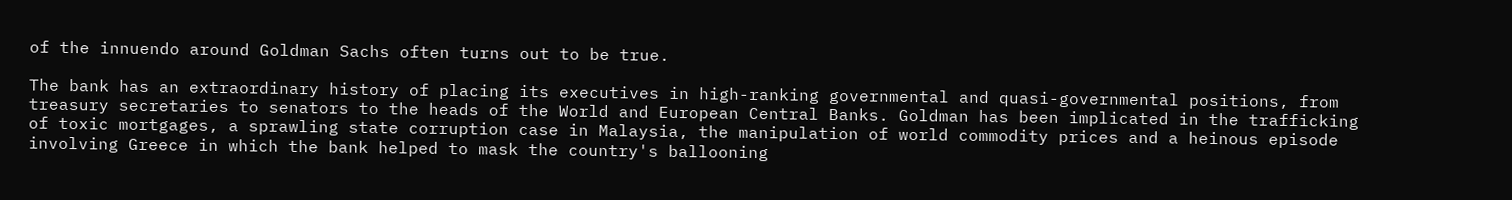of the innuendo around Goldman Sachs often turns out to be true.

The bank has an extraordinary history of placing its executives in high-ranking governmental and quasi-governmental positions, from treasury secretaries to senators to the heads of the World and European Central Banks. Goldman has been implicated in the trafficking of toxic mortgages, a sprawling state corruption case in Malaysia, the manipulation of world commodity prices and a heinous episode involving Greece in which the bank helped to mask the country's ballooning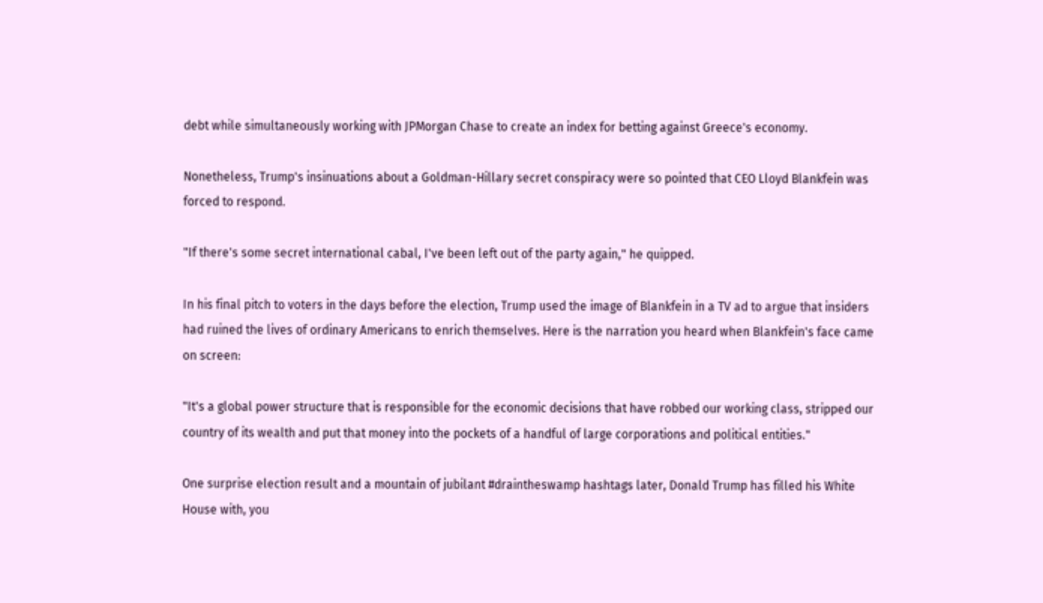debt while simultaneously working with JPMorgan Chase to create an index for betting against Greece's economy.

Nonetheless, Trump's insinuations about a Goldman-Hillary secret conspiracy were so pointed that CEO Lloyd Blankfein was forced to respond.

"If there's some secret international cabal, I've been left out of the party again," he quipped.

In his final pitch to voters in the days before the election, Trump used the image of Blankfein in a TV ad to argue that insiders had ruined the lives of ordinary Americans to enrich themselves. Here is the narration you heard when Blankfein's face came on screen:

"It's a global power structure that is responsible for the economic decisions that have robbed our working class, stripped our country of its wealth and put that money into the pockets of a handful of large corporations and political entities."

One surprise election result and a mountain of jubilant #draintheswamp hashtags later, Donald Trump has filled his White House with, you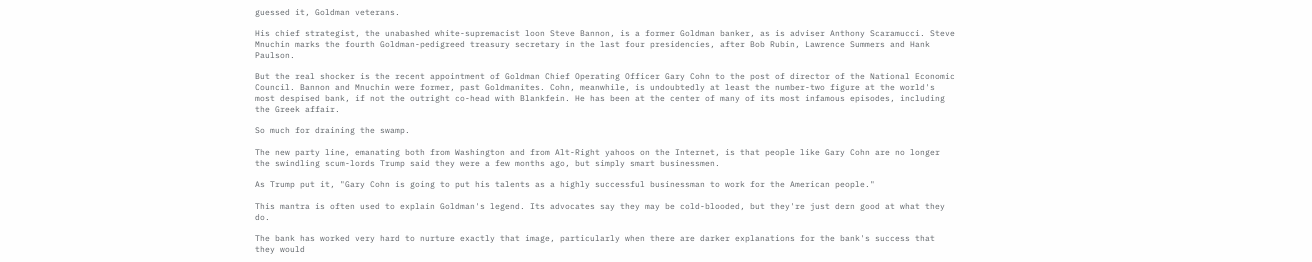guessed it, Goldman veterans.

His chief strategist, the unabashed white-supremacist loon Steve Bannon, is a former Goldman banker, as is adviser Anthony Scaramucci. Steve Mnuchin marks the fourth Goldman-pedigreed treasury secretary in the last four presidencies, after Bob Rubin, Lawrence Summers and Hank Paulson.

But the real shocker is the recent appointment of Goldman Chief Operating Officer Gary Cohn to the post of director of the National Economic Council. Bannon and Mnuchin were former, past Goldmanites. Cohn, meanwhile, is undoubtedly at least the number-two figure at the world's most despised bank, if not the outright co-head with Blankfein. He has been at the center of many of its most infamous episodes, including the Greek affair.

So much for draining the swamp.

The new party line, emanating both from Washington and from Alt-Right yahoos on the Internet, is that people like Gary Cohn are no longer the swindling scum-lords Trump said they were a few months ago, but simply smart businessmen.

As Trump put it, "Gary Cohn is going to put his talents as a highly successful businessman to work for the American people."

This mantra is often used to explain Goldman's legend. Its advocates say they may be cold-blooded, but they're just dern good at what they do.

The bank has worked very hard to nurture exactly that image, particularly when there are darker explanations for the bank's success that they would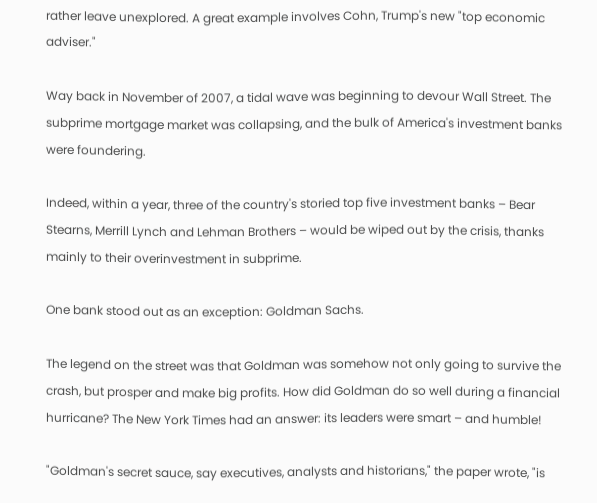rather leave unexplored. A great example involves Cohn, Trump's new "top economic adviser."

Way back in November of 2007, a tidal wave was beginning to devour Wall Street. The subprime mortgage market was collapsing, and the bulk of America's investment banks were foundering.

Indeed, within a year, three of the country's storied top five investment banks – Bear Stearns, Merrill Lynch and Lehman Brothers – would be wiped out by the crisis, thanks mainly to their overinvestment in subprime.

One bank stood out as an exception: Goldman Sachs.

The legend on the street was that Goldman was somehow not only going to survive the crash, but prosper and make big profits. How did Goldman do so well during a financial hurricane? The New York Times had an answer: its leaders were smart – and humble!

"Goldman's secret sauce, say executives, analysts and historians," the paper wrote, "is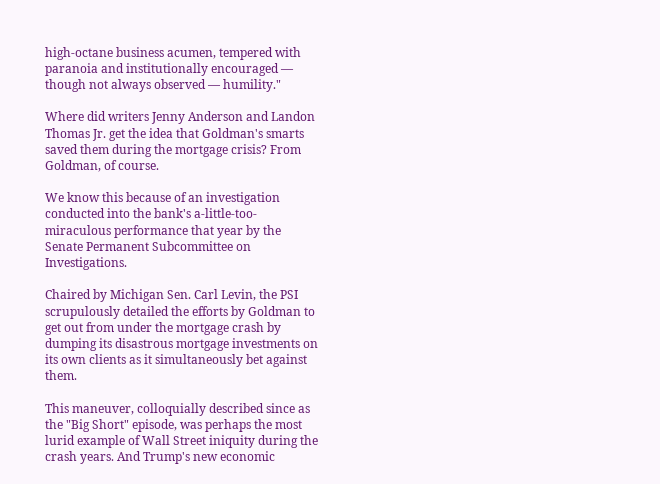high-octane business acumen, tempered with paranoia and institutionally encouraged — though not always observed — humility."

Where did writers Jenny Anderson and Landon Thomas Jr. get the idea that Goldman's smarts saved them during the mortgage crisis? From Goldman, of course.

We know this because of an investigation conducted into the bank's a-little-too-miraculous performance that year by the Senate Permanent Subcommittee on Investigations.

Chaired by Michigan Sen. Carl Levin, the PSI scrupulously detailed the efforts by Goldman to get out from under the mortgage crash by dumping its disastrous mortgage investments on its own clients as it simultaneously bet against them.

This maneuver, colloquially described since as the "Big Short" episode, was perhaps the most lurid example of Wall Street iniquity during the crash years. And Trump's new economic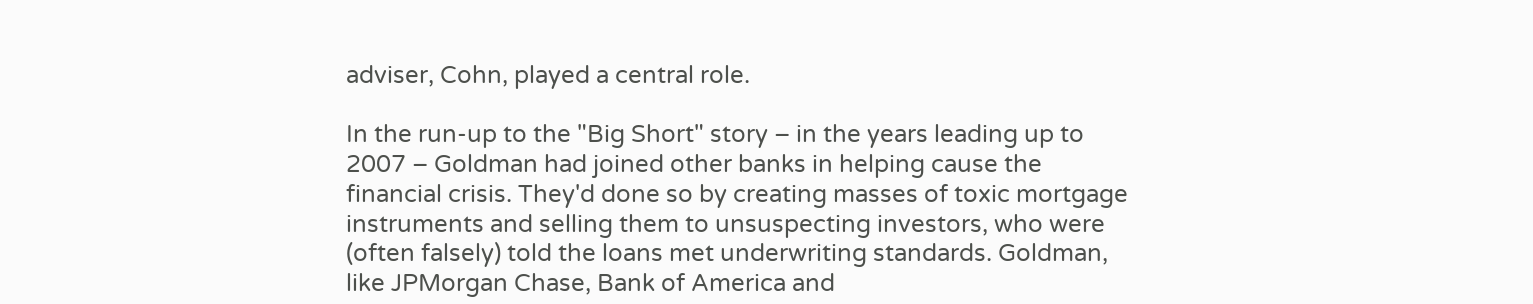adviser, Cohn, played a central role.

In the run-up to the "Big Short" story – in the years leading up to 2007 – Goldman had joined other banks in helping cause the financial crisis. They'd done so by creating masses of toxic mortgage instruments and selling them to unsuspecting investors, who were (often falsely) told the loans met underwriting standards. Goldman, like JPMorgan Chase, Bank of America and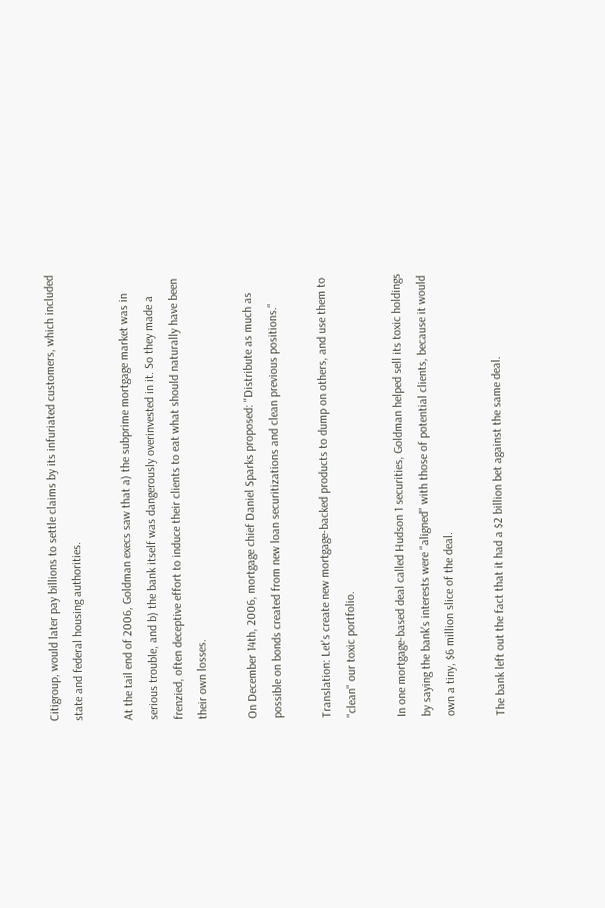Citigroup, would later pay billions to settle claims by its infuriated customers, which included state and federal housing authorities.

At the tail end of 2006, Goldman execs saw that a) the subprime mortgage market was in serious trouble, and b) the bank itself was dangerously overinvested in it. So they made a frenzied, often deceptive effort to induce their clients to eat what should naturally have been their own losses.

On December 14th, 2006, mortgage chief Daniel Sparks proposed: "Distribute as much as possible on bonds created from new loan securitizations and clean previous positions."

Translation: Let's create new mortgage-backed products to dump on others, and use them to "clean" our toxic portfolio.

In one mortgage-based deal called Hudson 1 securities, Goldman helped sell its toxic holdings by saying the bank's interests were "aligned" with those of potential clients, because it would own a tiny, $6 million slice of the deal.

The bank left out the fact that it had a $2 billion bet against the same deal.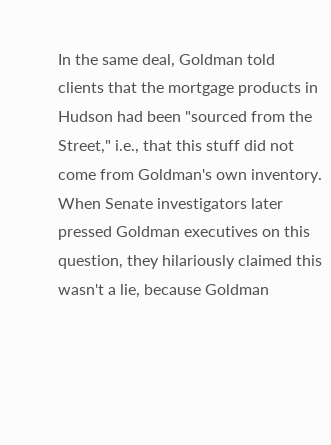In the same deal, Goldman told clients that the mortgage products in Hudson had been "sourced from the Street," i.e., that this stuff did not come from Goldman's own inventory. When Senate investigators later pressed Goldman executives on this question, they hilariously claimed this wasn't a lie, because Goldman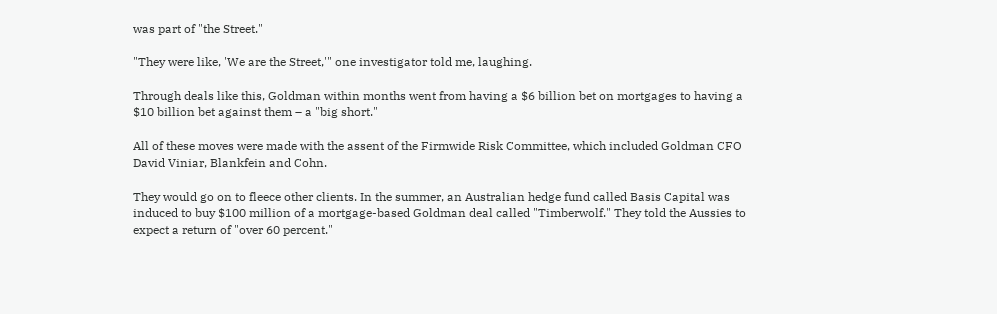was part of "the Street."

"They were like, 'We are the Street,'" one investigator told me, laughing.

Through deals like this, Goldman within months went from having a $6 billion bet on mortgages to having a $10 billion bet against them – a "big short."

All of these moves were made with the assent of the Firmwide Risk Committee, which included Goldman CFO David Viniar, Blankfein and Cohn.

They would go on to fleece other clients. In the summer, an Australian hedge fund called Basis Capital was induced to buy $100 million of a mortgage-based Goldman deal called "Timberwolf." They told the Aussies to expect a return of "over 60 percent."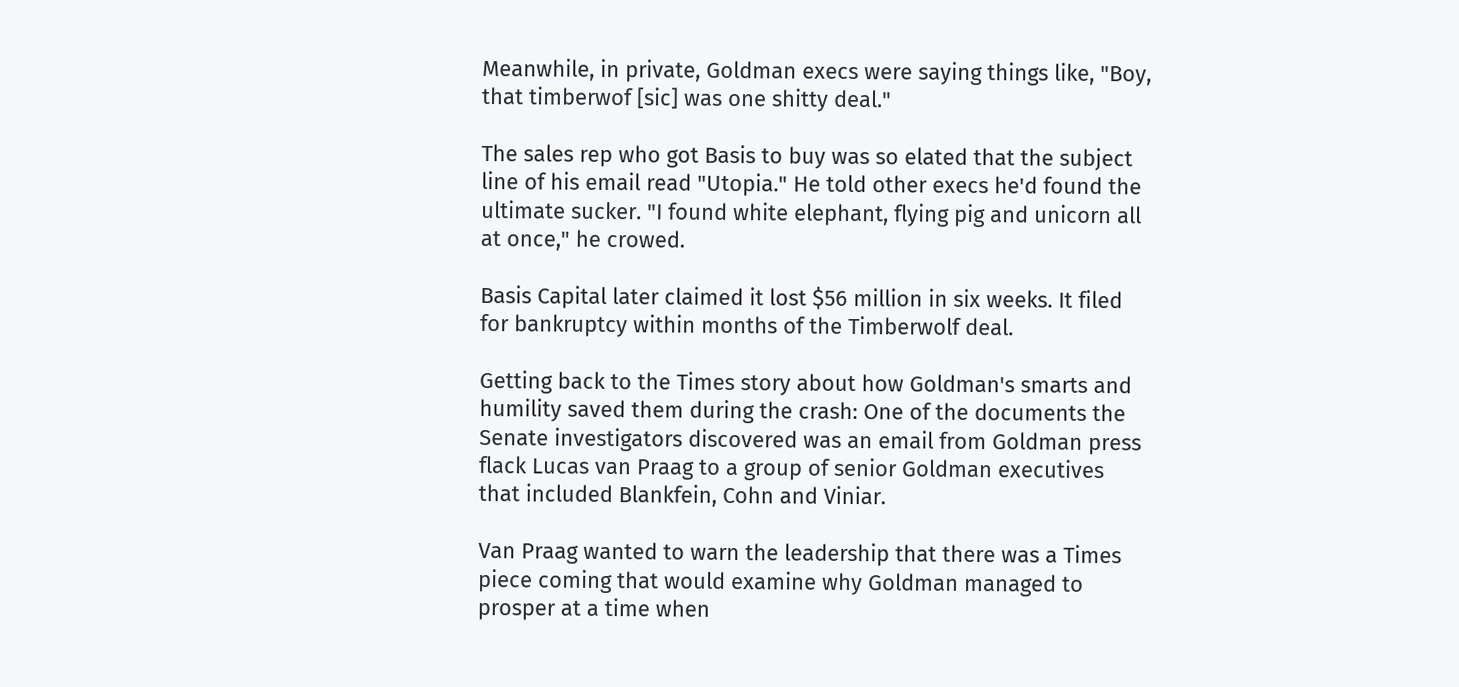Meanwhile, in private, Goldman execs were saying things like, "Boy, that timberwof [sic] was one shitty deal."

The sales rep who got Basis to buy was so elated that the subject line of his email read "Utopia." He told other execs he'd found the ultimate sucker. "I found white elephant, flying pig and unicorn all at once," he crowed.

Basis Capital later claimed it lost $56 million in six weeks. It filed for bankruptcy within months of the Timberwolf deal.

Getting back to the Times story about how Goldman's smarts and humility saved them during the crash: One of the documents the Senate investigators discovered was an email from Goldman press flack Lucas van Praag to a group of senior Goldman executives that included Blankfein, Cohn and Viniar.

Van Praag wanted to warn the leadership that there was a Times piece coming that would examine why Goldman managed to prosper at a time when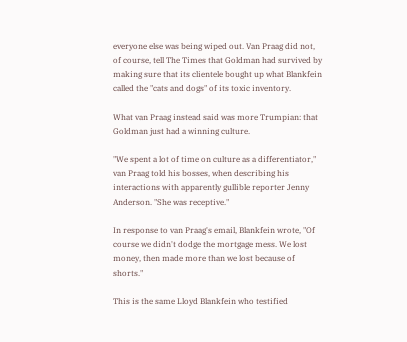everyone else was being wiped out. Van Praag did not, of course, tell The Times that Goldman had survived by making sure that its clientele bought up what Blankfein called the "cats and dogs" of its toxic inventory.

What van Praag instead said was more Trumpian: that Goldman just had a winning culture.

"We spent a lot of time on culture as a differentiator," van Praag told his bosses, when describing his interactions with apparently gullible reporter Jenny Anderson. "She was receptive."

In response to van Praag's email, Blankfein wrote, "Of course we didn't dodge the mortgage mess. We lost money, then made more than we lost because of shorts."

This is the same Lloyd Blankfein who testified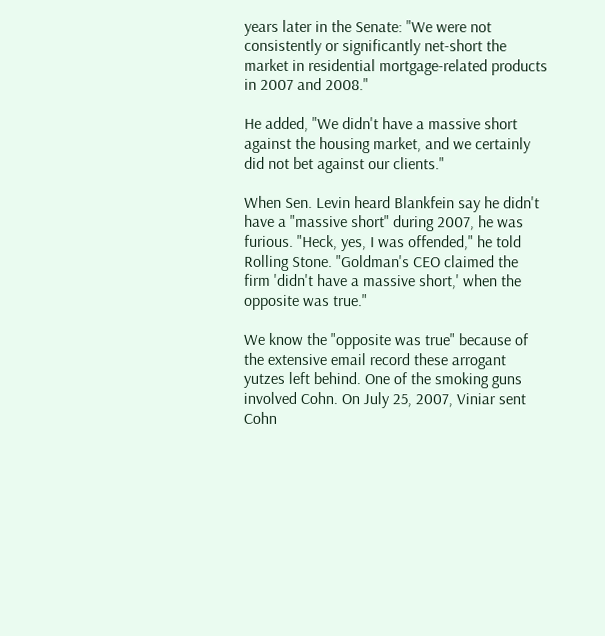years later in the Senate: "We were not consistently or significantly net-short the market in residential mortgage-related products in 2007 and 2008."

He added, "We didn't have a massive short against the housing market, and we certainly did not bet against our clients."

When Sen. Levin heard Blankfein say he didn't have a "massive short" during 2007, he was furious. "Heck, yes, I was offended," he told Rolling Stone. "Goldman's CEO claimed the firm 'didn't have a massive short,' when the opposite was true."

We know the "opposite was true" because of the extensive email record these arrogant yutzes left behind. One of the smoking guns involved Cohn. On July 25, 2007, Viniar sent Cohn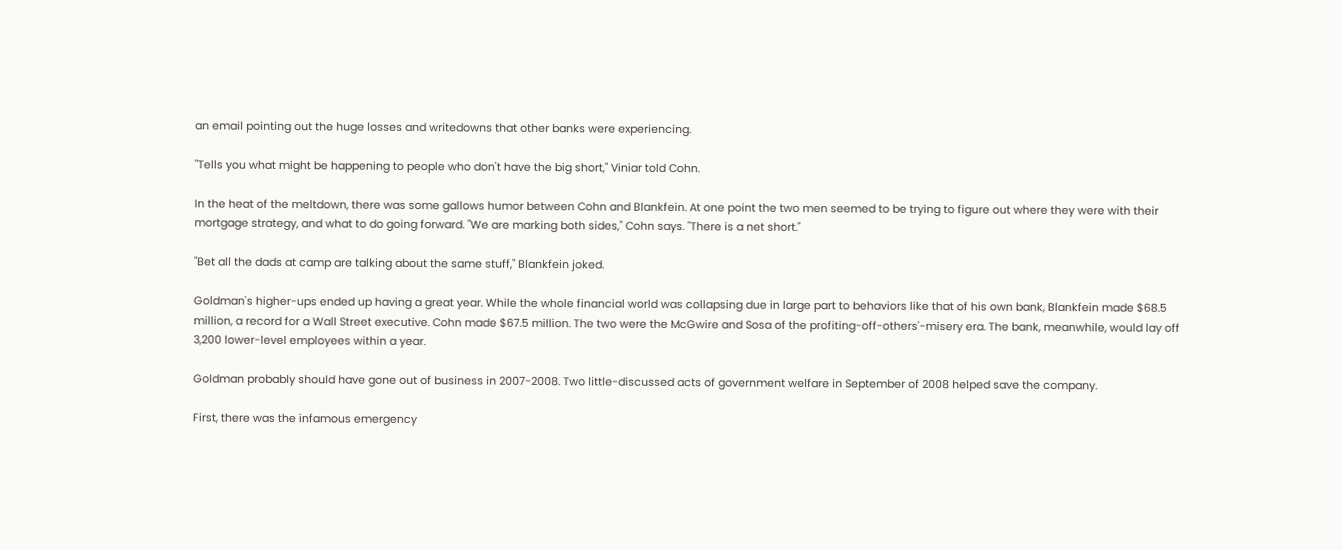an email pointing out the huge losses and writedowns that other banks were experiencing.

"Tells you what might be happening to people who don't have the big short," Viniar told Cohn.

In the heat of the meltdown, there was some gallows humor between Cohn and Blankfein. At one point the two men seemed to be trying to figure out where they were with their mortgage strategy, and what to do going forward. "We are marking both sides," Cohn says. "There is a net short."

"Bet all the dads at camp are talking about the same stuff," Blankfein joked.

Goldman's higher-ups ended up having a great year. While the whole financial world was collapsing due in large part to behaviors like that of his own bank, Blankfein made $68.5 million, a record for a Wall Street executive. Cohn made $67.5 million. The two were the McGwire and Sosa of the profiting-off-others'-misery era. The bank, meanwhile, would lay off 3,200 lower-level employees within a year.

Goldman probably should have gone out of business in 2007-2008. Two little-discussed acts of government welfare in September of 2008 helped save the company.

First, there was the infamous emergency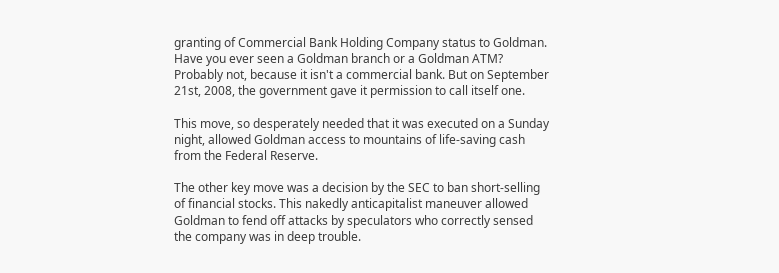granting of Commercial Bank Holding Company status to Goldman. Have you ever seen a Goldman branch or a Goldman ATM? Probably not, because it isn't a commercial bank. But on September 21st, 2008, the government gave it permission to call itself one.

This move, so desperately needed that it was executed on a Sunday night, allowed Goldman access to mountains of life-saving cash from the Federal Reserve.

The other key move was a decision by the SEC to ban short-selling of financial stocks. This nakedly anticapitalist maneuver allowed Goldman to fend off attacks by speculators who correctly sensed the company was in deep trouble.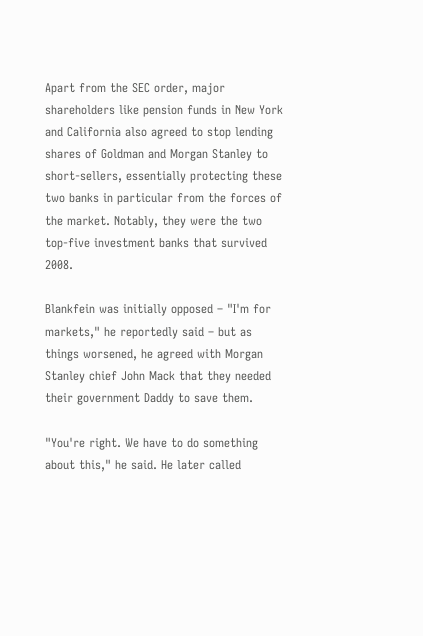Apart from the SEC order, major shareholders like pension funds in New York and California also agreed to stop lending shares of Goldman and Morgan Stanley to short-sellers, essentially protecting these two banks in particular from the forces of the market. Notably, they were the two top-five investment banks that survived 2008.

Blankfein was initially opposed – "I'm for markets," he reportedly said – but as things worsened, he agreed with Morgan Stanley chief John Mack that they needed their government Daddy to save them.

"You're right. We have to do something about this," he said. He later called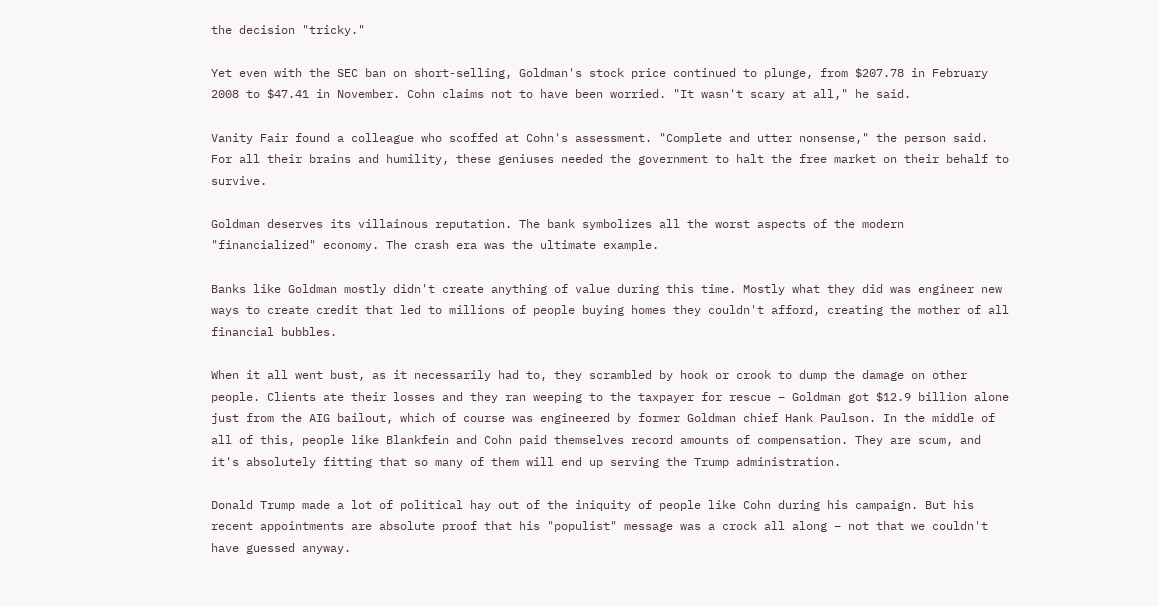the decision "tricky."

Yet even with the SEC ban on short-selling, Goldman's stock price continued to plunge, from $207.78 in February 2008 to $47.41 in November. Cohn claims not to have been worried. "It wasn't scary at all," he said.

Vanity Fair found a colleague who scoffed at Cohn's assessment. "Complete and utter nonsense," the person said. For all their brains and humility, these geniuses needed the government to halt the free market on their behalf to survive.

Goldman deserves its villainous reputation. The bank symbolizes all the worst aspects of the modern "financialized" economy. The crash era was the ultimate example.

Banks like Goldman mostly didn't create anything of value during this time. Mostly what they did was engineer new ways to create credit that led to millions of people buying homes they couldn't afford, creating the mother of all financial bubbles.

When it all went bust, as it necessarily had to, they scrambled by hook or crook to dump the damage on other people. Clients ate their losses and they ran weeping to the taxpayer for rescue – Goldman got $12.9 billion alone just from the AIG bailout, which of course was engineered by former Goldman chief Hank Paulson. In the middle of all of this, people like Blankfein and Cohn paid themselves record amounts of compensation. They are scum, and it's absolutely fitting that so many of them will end up serving the Trump administration.

Donald Trump made a lot of political hay out of the iniquity of people like Cohn during his campaign. But his recent appointments are absolute proof that his "populist" message was a crock all along – not that we couldn't have guessed anyway.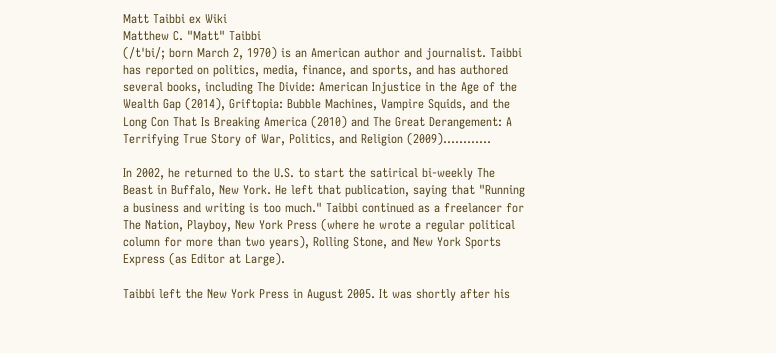Matt Taibbi ex Wiki
Matthew C. "Matt" Taibbi
(/tˈbi/; born March 2, 1970) is an American author and journalist. Taibbi has reported on politics, media, finance, and sports, and has authored several books, including The Divide: American Injustice in the Age of the Wealth Gap (2014), Griftopia: Bubble Machines, Vampire Squids, and the Long Con That Is Breaking America (2010) and The Great Derangement: A Terrifying True Story of War, Politics, and Religion (2009)............

In 2002, he returned to the U.S. to start the satirical bi-weekly The Beast in Buffalo, New York. He left that publication, saying that "Running a business and writing is too much." Taibbi continued as a freelancer for The Nation, Playboy, New York Press (where he wrote a regular political column for more than two years), Rolling Stone, and New York Sports Express (as Editor at Large).

Taibbi left the New York Press in August 2005. It was shortly after his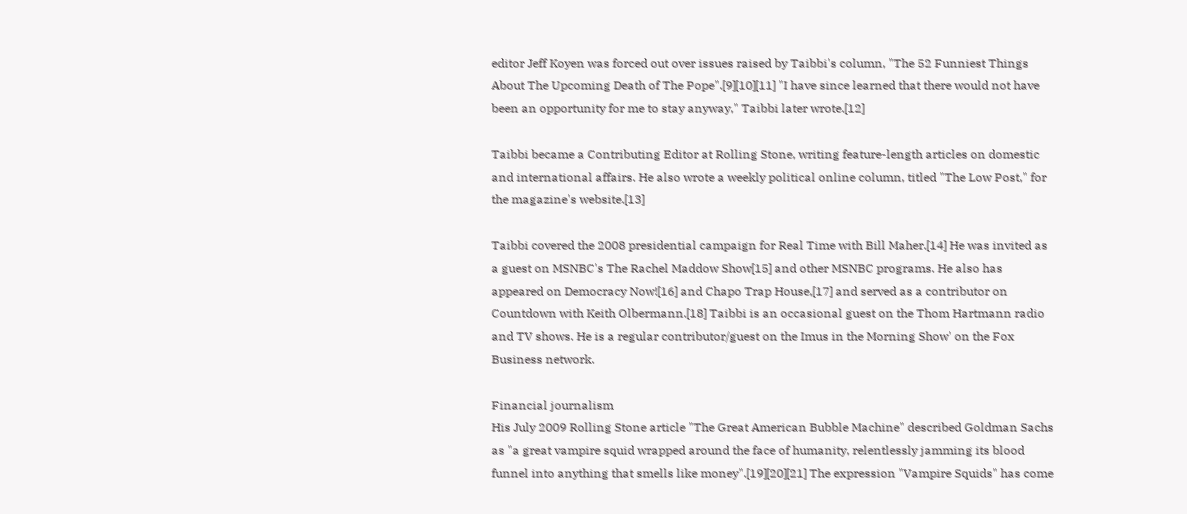editor Jeff Koyen was forced out over issues raised by Taibbi's column, "The 52 Funniest Things About The Upcoming Death of The Pope".[9][10][11] "I have since learned that there would not have been an opportunity for me to stay anyway," Taibbi later wrote.[12]

Taibbi became a Contributing Editor at Rolling Stone, writing feature-length articles on domestic and international affairs. He also wrote a weekly political online column, titled "The Low Post," for the magazine's website.[13]

Taibbi covered the 2008 presidential campaign for Real Time with Bill Maher.[14] He was invited as a guest on MSNBC's The Rachel Maddow Show[15] and other MSNBC programs. He also has appeared on Democracy Now![16] and Chapo Trap House,[17] and served as a contributor on Countdown with Keith Olbermann.[18] Taibbi is an occasional guest on the Thom Hartmann radio and TV shows. He is a regular contributor/guest on the Imus in the Morning Show' on the Fox Business network.

Financial journalism
His July 2009 Rolling Stone article "The Great American Bubble Machine" described Goldman Sachs as "a great vampire squid wrapped around the face of humanity, relentlessly jamming its blood funnel into anything that smells like money".[19][20][21] The expression "Vampire Squids" has come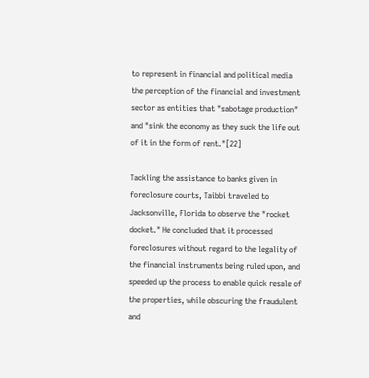to represent in financial and political media the perception of the financial and investment sector as entities that "sabotage production" and "sink the economy as they suck the life out of it in the form of rent."[22]

Tackling the assistance to banks given in foreclosure courts, Taibbi traveled to Jacksonville, Florida to observe the "rocket docket." He concluded that it processed foreclosures without regard to the legality of the financial instruments being ruled upon, and speeded up the process to enable quick resale of the properties, while obscuring the fraudulent and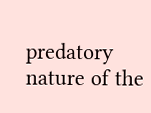predatory nature of the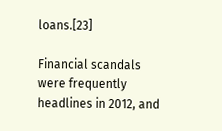loans.[23]

Financial scandals were frequently headlines in 2012, and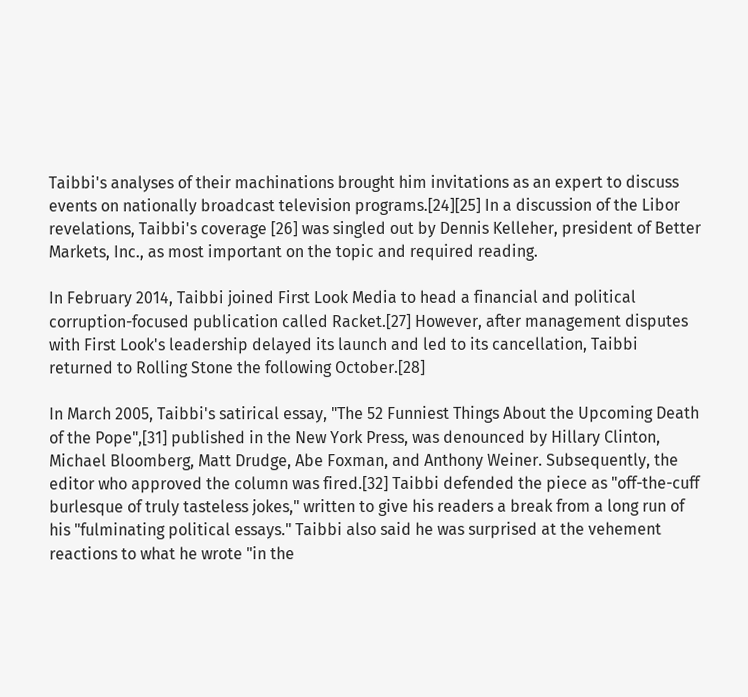Taibbi's analyses of their machinations brought him invitations as an expert to discuss events on nationally broadcast television programs.[24][25] In a discussion of the Libor revelations, Taibbi's coverage [26] was singled out by Dennis Kelleher, president of Better Markets, Inc., as most important on the topic and required reading.

In February 2014, Taibbi joined First Look Media to head a financial and political corruption-focused publication called Racket.[27] However, after management disputes with First Look's leadership delayed its launch and led to its cancellation, Taibbi returned to Rolling Stone the following October.[28]

In March 2005, Taibbi's satirical essay, "The 52 Funniest Things About the Upcoming Death of the Pope",[31] published in the New York Press, was denounced by Hillary Clinton, Michael Bloomberg, Matt Drudge, Abe Foxman, and Anthony Weiner. Subsequently, the editor who approved the column was fired.[32] Taibbi defended the piece as "off-the-cuff burlesque of truly tasteless jokes," written to give his readers a break from a long run of his "fulminating political essays." Taibbi also said he was surprised at the vehement reactions to what he wrote "in the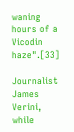waning hours of a Vicodin haze".[33]

Journalist James Verini, while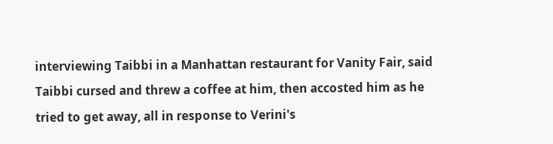interviewing Taibbi in a Manhattan restaurant for Vanity Fair, said Taibbi cursed and threw a coffee at him, then accosted him as he tried to get away, all in response to Verini's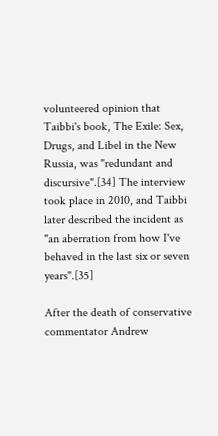volunteered opinion that Taibbi's book, The Exile: Sex, Drugs, and Libel in the New Russia, was "redundant and discursive".[34] The interview took place in 2010, and Taibbi later described the incident as "an aberration from how I've behaved in the last six or seven years".[35]

After the death of conservative commentator Andrew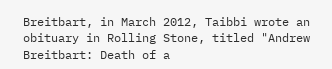Breitbart, in March 2012, Taibbi wrote an obituary in Rolling Stone, titled "Andrew Breitbart: Death of a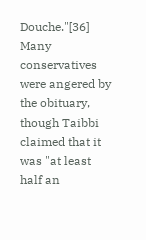Douche."[36] Many conservatives were angered by the obituary, though Taibbi claimed that it was "at least half an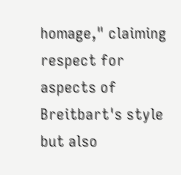homage," claiming respect for aspects of Breitbart's style but also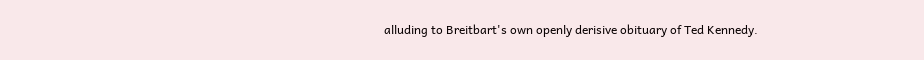alluding to Breitbart's own openly derisive obituary of Ted Kennedy.